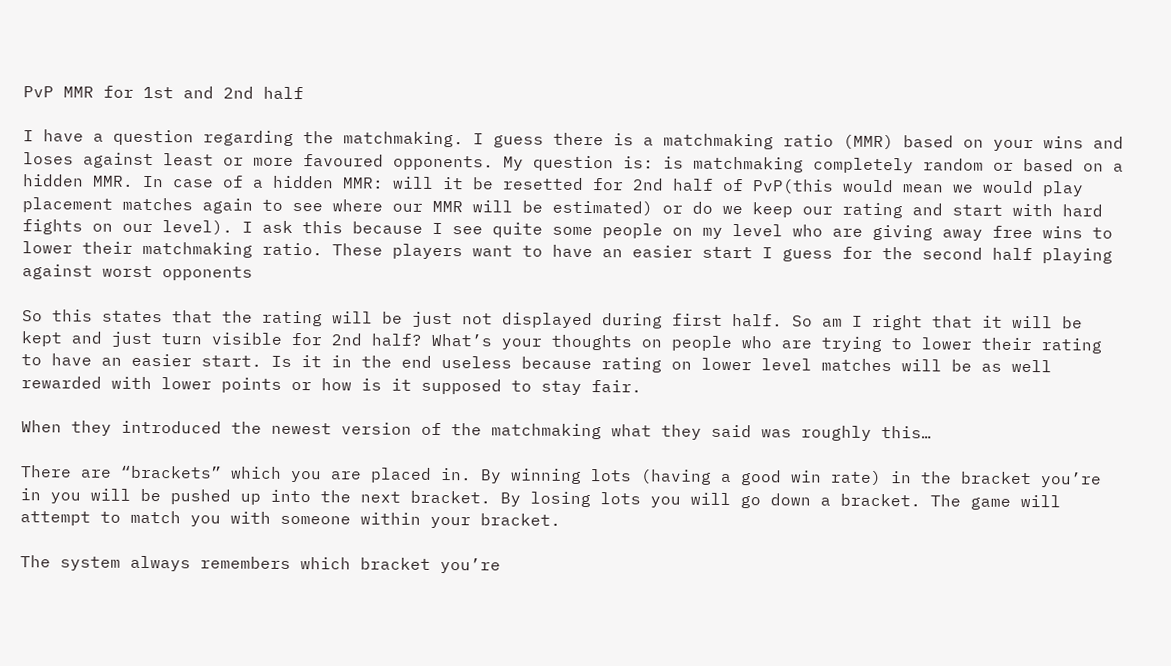PvP MMR for 1st and 2nd half

I have a question regarding the matchmaking. I guess there is a matchmaking ratio (MMR) based on your wins and loses against least or more favoured opponents. My question is: is matchmaking completely random or based on a hidden MMR. In case of a hidden MMR: will it be resetted for 2nd half of PvP(this would mean we would play placement matches again to see where our MMR will be estimated) or do we keep our rating and start with hard fights on our level). I ask this because I see quite some people on my level who are giving away free wins to lower their matchmaking ratio. These players want to have an easier start I guess for the second half playing against worst opponents

So this states that the rating will be just not displayed during first half. So am I right that it will be kept and just turn visible for 2nd half? What’s your thoughts on people who are trying to lower their rating to have an easier start. Is it in the end useless because rating on lower level matches will be as well rewarded with lower points or how is it supposed to stay fair.

When they introduced the newest version of the matchmaking what they said was roughly this…

There are “brackets” which you are placed in. By winning lots (having a good win rate) in the bracket you’re in you will be pushed up into the next bracket. By losing lots you will go down a bracket. The game will attempt to match you with someone within your bracket.

The system always remembers which bracket you’re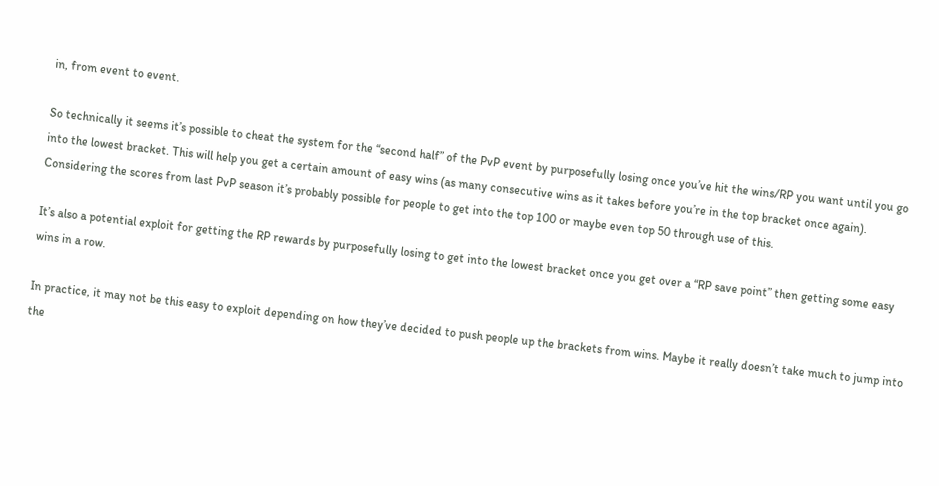in, from event to event.

So technically it seems it’s possible to cheat the system for the “second half” of the PvP event by purposefully losing once you’ve hit the wins/RP you want until you go into the lowest bracket. This will help you get a certain amount of easy wins (as many consecutive wins as it takes before you’re in the top bracket once again). Considering the scores from last PvP season it’s probably possible for people to get into the top 100 or maybe even top 50 through use of this.

It’s also a potential exploit for getting the RP rewards by purposefully losing to get into the lowest bracket once you get over a “RP save point” then getting some easy wins in a row.

In practice, it may not be this easy to exploit depending on how they’ve decided to push people up the brackets from wins. Maybe it really doesn’t take much to jump into the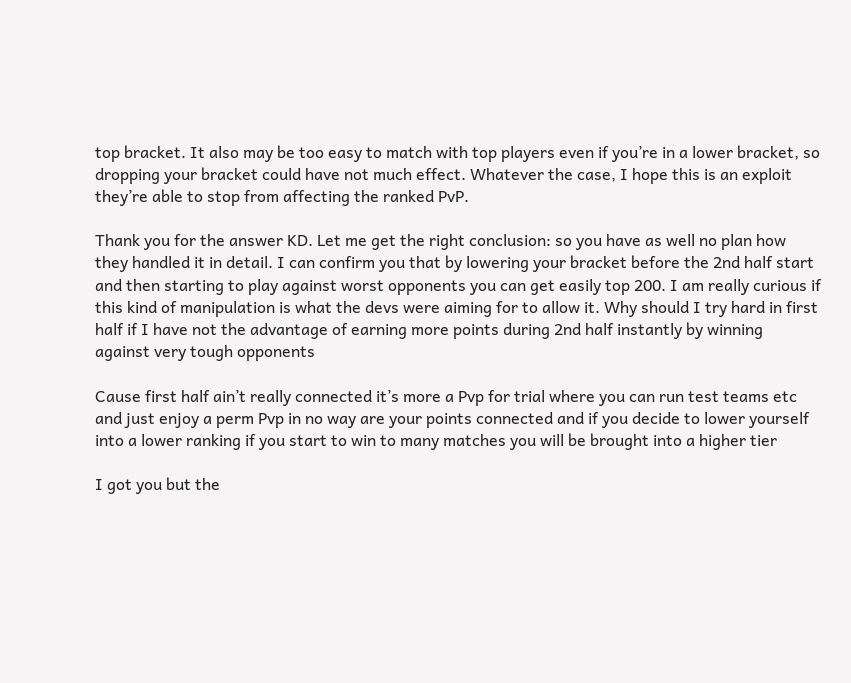top bracket. It also may be too easy to match with top players even if you’re in a lower bracket, so dropping your bracket could have not much effect. Whatever the case, I hope this is an exploit they’re able to stop from affecting the ranked PvP.

Thank you for the answer KD. Let me get the right conclusion: so you have as well no plan how they handled it in detail. I can confirm you that by lowering your bracket before the 2nd half start and then starting to play against worst opponents you can get easily top 200. I am really curious if this kind of manipulation is what the devs were aiming for to allow it. Why should I try hard in first half if I have not the advantage of earning more points during 2nd half instantly by winning against very tough opponents

Cause first half ain’t really connected it’s more a Pvp for trial where you can run test teams etc and just enjoy a perm Pvp in no way are your points connected and if you decide to lower yourself into a lower ranking if you start to win to many matches you will be brought into a higher tier

I got you but the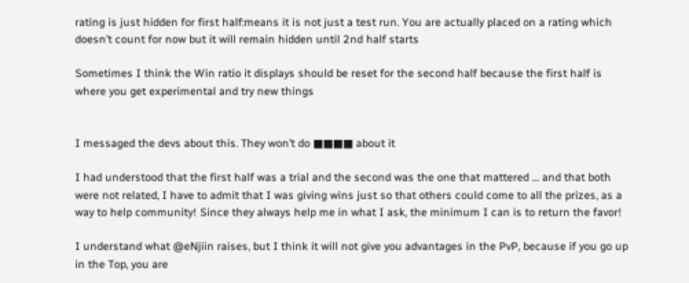rating is just hidden for first half:means it is not just a test run. You are actually placed on a rating which doesn’t count for now but it will remain hidden until 2nd half starts

Sometimes I think the Win ratio it displays should be reset for the second half because the first half is where you get experimental and try new things


I messaged the devs about this. They won’t do ■■■■ about it

I had understood that the first half was a trial and the second was the one that mattered … and that both were not related, I have to admit that I was giving wins just so that others could come to all the prizes, as a way to help community! Since they always help me in what I ask, the minimum I can is to return the favor!

I understand what @eNjiin raises, but I think it will not give you advantages in the PvP, because if you go up in the Top, you are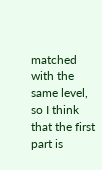matched with the same level, so I think that the first part is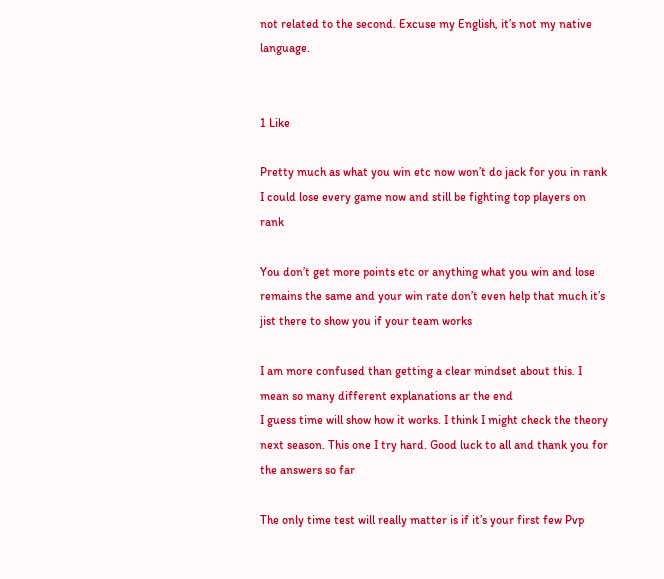not related to the second. Excuse my English, it’s not my native language.


1 Like

Pretty much as what you win etc now won’t do jack for you in rank I could lose every game now and still be fighting top players on rank

You don’t get more points etc or anything what you win and lose remains the same and your win rate don’t even help that much it’s jist there to show you if your team works

I am more confused than getting a clear mindset about this. I mean so many different explanations ar the end
I guess time will show how it works. I think I might check the theory next season. This one I try hard. Good luck to all and thank you for the answers so far

The only time test will really matter is if it’s your first few Pvp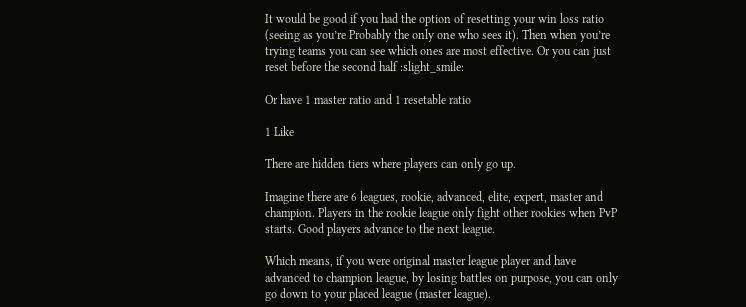It would be good if you had the option of resetting your win loss ratio (seeing as you’re Probably the only one who sees it). Then when you’re trying teams you can see which ones are most effective. Or you can just reset before the second half :slight_smile:

Or have 1 master ratio and 1 resetable ratio

1 Like

There are hidden tiers where players can only go up.

Imagine there are 6 leagues, rookie, advanced, elite, expert, master and champion. Players in the rookie league only fight other rookies when PvP starts. Good players advance to the next league.

Which means, if you were original master league player and have advanced to champion league, by losing battles on purpose, you can only go down to your placed league (master league).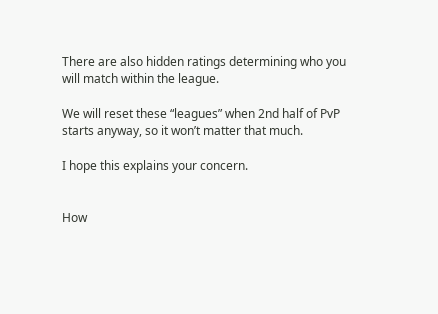There are also hidden ratings determining who you will match within the league.

We will reset these “leagues” when 2nd half of PvP starts anyway, so it won’t matter that much.

I hope this explains your concern.


How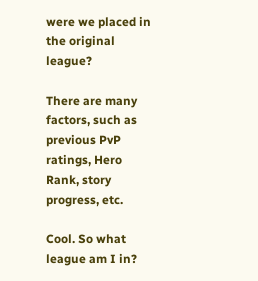were we placed in the original league?

There are many factors, such as previous PvP ratings, Hero Rank, story progress, etc.

Cool. So what league am I in?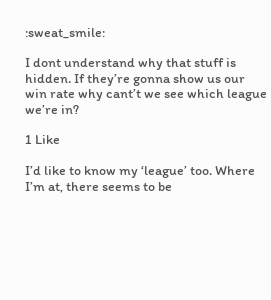:sweat_smile:

I dont understand why that stuff is hidden. If they’re gonna show us our win rate why cant’t we see which league we’re in?

1 Like

I’d like to know my ‘league’ too. Where I’m at, there seems to be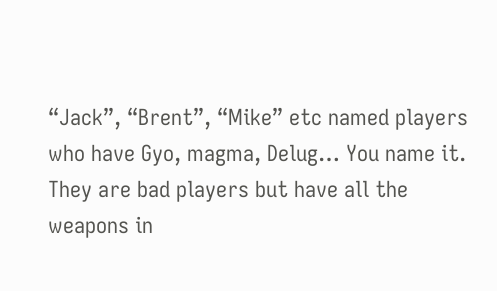“Jack”, “Brent”, “Mike” etc named players who have Gyo, magma, Delug… You name it. They are bad players but have all the weapons in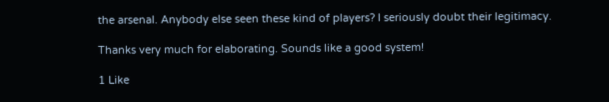the arsenal. Anybody else seen these kind of players? I seriously doubt their legitimacy.

Thanks very much for elaborating. Sounds like a good system!

1 Like